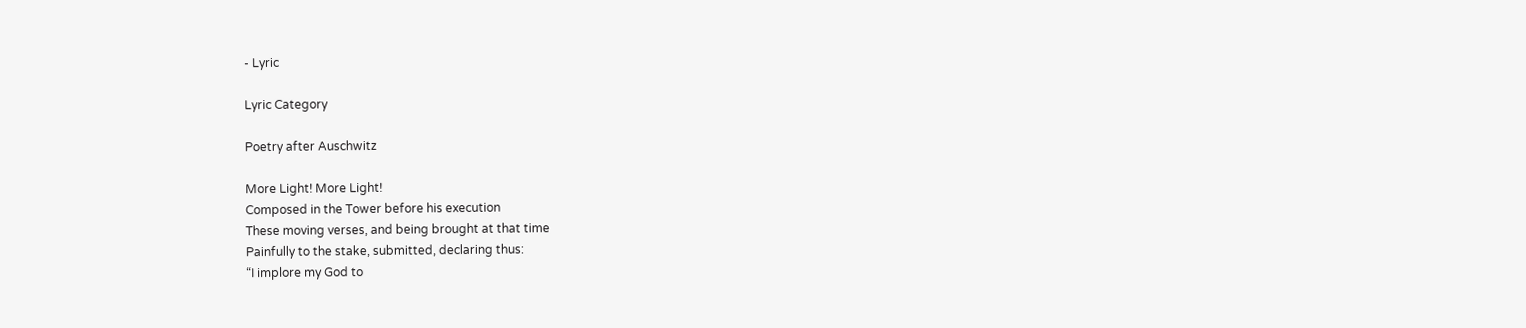- Lyric

Lyric Category

Poetry after Auschwitz

More Light! More Light!
Composed in the Tower before his execution
These moving verses, and being brought at that time
Painfully to the stake, submitted, declaring thus:
“I implore my God to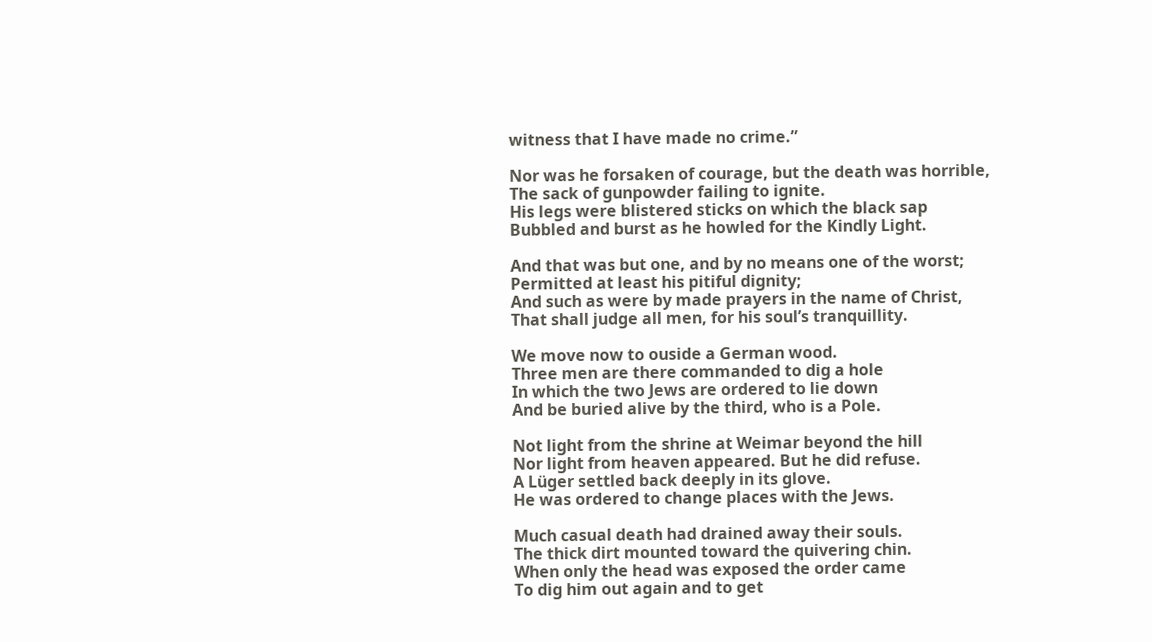witness that I have made no crime.”

Nor was he forsaken of courage, but the death was horrible,
The sack of gunpowder failing to ignite.
His legs were blistered sticks on which the black sap
Bubbled and burst as he howled for the Kindly Light.

And that was but one, and by no means one of the worst;
Permitted at least his pitiful dignity;
And such as were by made prayers in the name of Christ,
That shall judge all men, for his soul’s tranquillity.

We move now to ouside a German wood.
Three men are there commanded to dig a hole
In which the two Jews are ordered to lie down
And be buried alive by the third, who is a Pole.

Not light from the shrine at Weimar beyond the hill
Nor light from heaven appeared. But he did refuse.
A Lüger settled back deeply in its glove.
He was ordered to change places with the Jews.

Much casual death had drained away their souls.
The thick dirt mounted toward the quivering chin.
When only the head was exposed the order came
To dig him out again and to get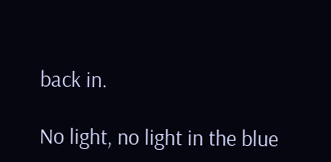back in.

No light, no light in the blue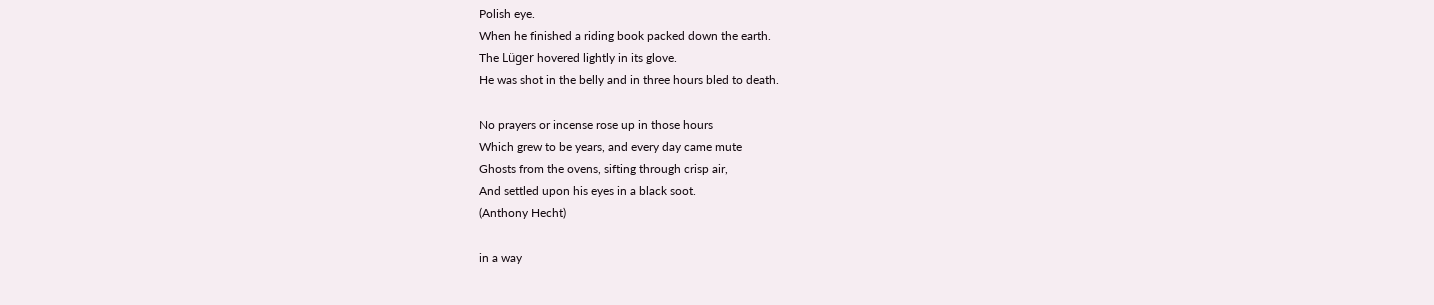Polish eye.
When he finished a riding book packed down the earth.
The Lüger hovered lightly in its glove.
He was shot in the belly and in three hours bled to death.

No prayers or incense rose up in those hours
Which grew to be years, and every day came mute
Ghosts from the ovens, sifting through crisp air,
And settled upon his eyes in a black soot.
(Anthony Hecht)

in a way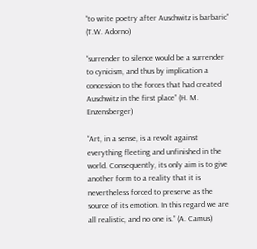“to write poetry after Auschwitz is barbaric” (T.W. Adorno)

“surrender to silence would be a surrender to cynicism, and thus by implication a concession to the forces that had created Auschwitz in the first place” (H. M. Enzensberger)

“Art, in a sense, is a revolt against everything fleeting and unfinished in the world. Consequently, its only aim is to give another form to a reality that it is nevertheless forced to preserve as the source of its emotion. In this regard we are all realistic, and no one is.” (A. Camus)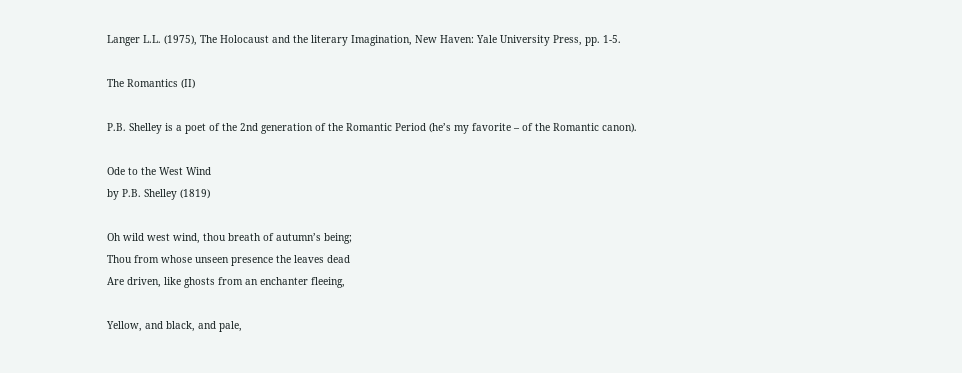Langer L.L. (1975), The Holocaust and the literary Imagination, New Haven: Yale University Press, pp. 1-5.

The Romantics (II)

P.B. Shelley is a poet of the 2nd generation of the Romantic Period (he’s my favorite – of the Romantic canon).

Ode to the West Wind
by P.B. Shelley (1819)

Oh wild west wind, thou breath of autumn’s being;
Thou from whose unseen presence the leaves dead
Are driven, like ghosts from an enchanter fleeing,

Yellow, and black, and pale,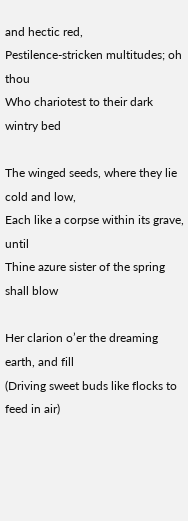and hectic red,
Pestilence-stricken multitudes; oh thou
Who chariotest to their dark wintry bed

The winged seeds, where they lie cold and low,
Each like a corpse within its grave, until
Thine azure sister of the spring shall blow

Her clarion o’er the dreaming earth, and fill
(Driving sweet buds like flocks to feed in air)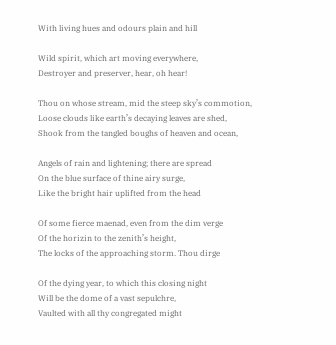With living hues and odours plain and hill

Wild spirit, which art moving everywhere,
Destroyer and preserver, hear, oh hear!

Thou on whose stream, mid the steep sky’s commotion,
Loose clouds like earth’s decaying leaves are shed,
Shook from the tangled boughs of heaven and ocean,

Angels of rain and lightening; there are spread
On the blue surface of thine airy surge,
Like the bright hair uplifted from the head

Of some fierce maenad, even from the dim verge
Of the horizin to the zenith’s height,
The locks of the approaching storm. Thou dirge

Of the dying year, to which this closing night
Will be the dome of a vast sepulchre,
Vaulted with all thy congregated might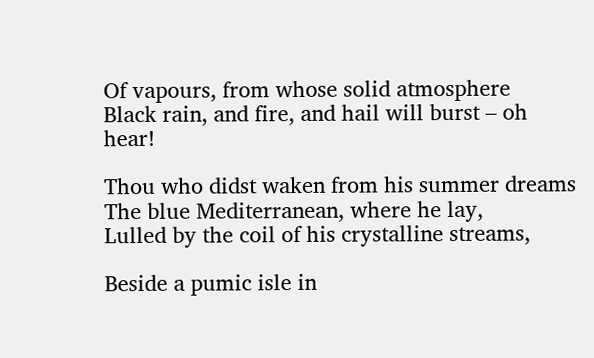Of vapours, from whose solid atmosphere
Black rain, and fire, and hail will burst – oh hear!

Thou who didst waken from his summer dreams
The blue Mediterranean, where he lay,
Lulled by the coil of his crystalline streams,

Beside a pumic isle in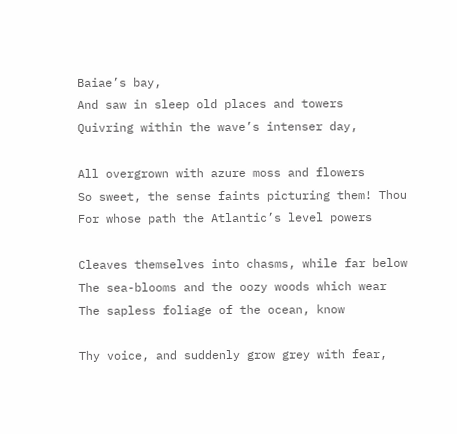Baiae’s bay,
And saw in sleep old places and towers
Quivring within the wave’s intenser day,

All overgrown with azure moss and flowers
So sweet, the sense faints picturing them! Thou
For whose path the Atlantic’s level powers

Cleaves themselves into chasms, while far below
The sea-blooms and the oozy woods which wear
The sapless foliage of the ocean, know

Thy voice, and suddenly grow grey with fear,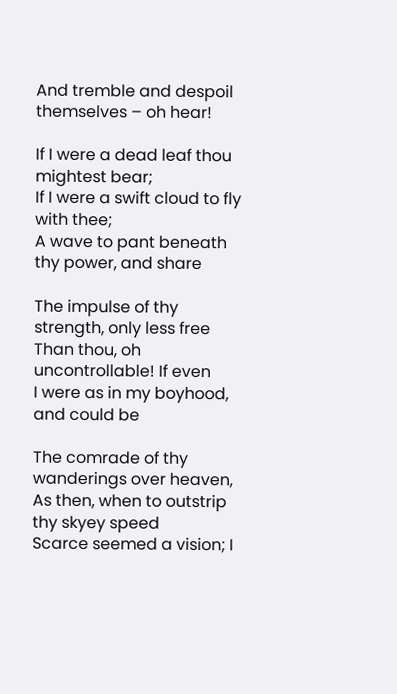And tremble and despoil themselves – oh hear!

If I were a dead leaf thou mightest bear;
If I were a swift cloud to fly with thee;
A wave to pant beneath thy power, and share

The impulse of thy strength, only less free
Than thou, oh uncontrollable! If even
I were as in my boyhood, and could be

The comrade of thy wanderings over heaven,
As then, when to outstrip thy skyey speed
Scarce seemed a vision; I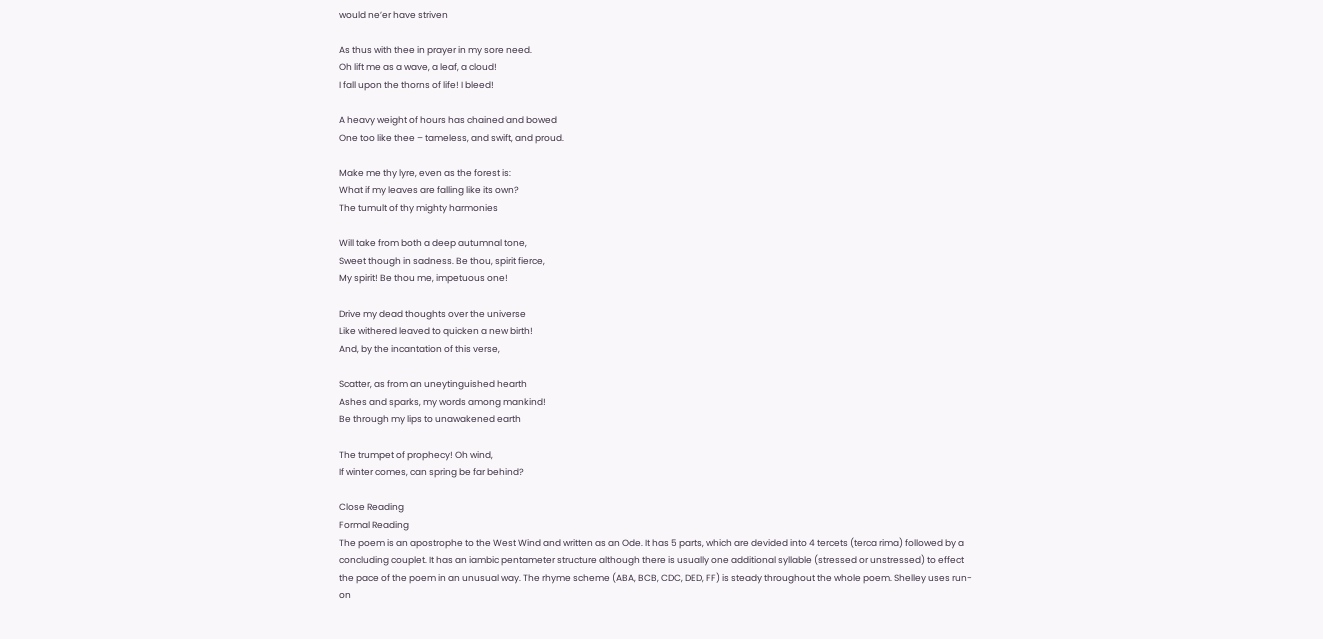would ne’er have striven

As thus with thee in prayer in my sore need.
Oh lift me as a wave, a leaf, a cloud!
I fall upon the thorns of life! I bleed!

A heavy weight of hours has chained and bowed
One too like thee – tameless, and swift, and proud.

Make me thy lyre, even as the forest is:
What if my leaves are falling like its own?
The tumult of thy mighty harmonies

Will take from both a deep autumnal tone,
Sweet though in sadness. Be thou, spirit fierce,
My spirit! Be thou me, impetuous one!

Drive my dead thoughts over the universe
Like withered leaved to quicken a new birth!
And, by the incantation of this verse,

Scatter, as from an uneytinguished hearth
Ashes and sparks, my words among mankind!
Be through my lips to unawakened earth

The trumpet of prophecy! Oh wind,
If winter comes, can spring be far behind?

Close Reading
Formal Reading
The poem is an apostrophe to the West Wind and written as an Ode. It has 5 parts, which are devided into 4 tercets (terca rima) followed by a concluding couplet. It has an iambic pentameter structure although there is usually one additional syllable (stressed or unstressed) to effect the pace of the poem in an unusual way. The rhyme scheme (ABA, BCB, CDC, DED, FF) is steady throughout the whole poem. Shelley uses run-on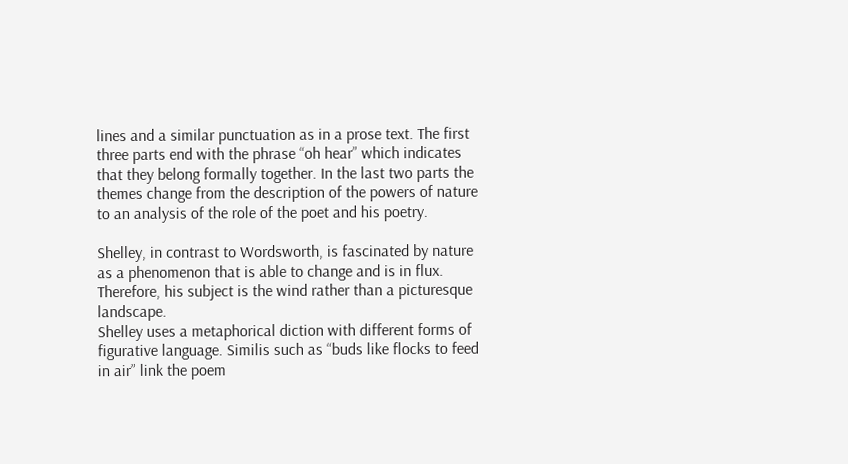lines and a similar punctuation as in a prose text. The first three parts end with the phrase “oh hear” which indicates that they belong formally together. In the last two parts the themes change from the description of the powers of nature to an analysis of the role of the poet and his poetry.

Shelley, in contrast to Wordsworth, is fascinated by nature as a phenomenon that is able to change and is in flux. Therefore, his subject is the wind rather than a picturesque landscape.
Shelley uses a metaphorical diction with different forms of figurative language. Similis such as “buds like flocks to feed in air” link the poem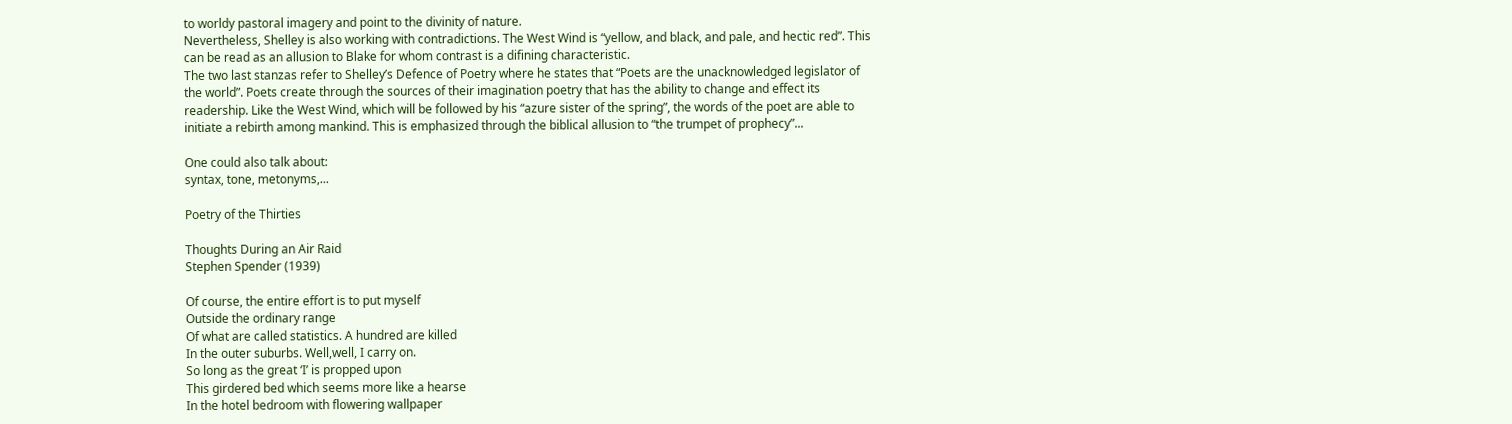to worldy pastoral imagery and point to the divinity of nature.
Nevertheless, Shelley is also working with contradictions. The West Wind is “yellow, and black, and pale, and hectic red”. This can be read as an allusion to Blake for whom contrast is a difining characteristic.
The two last stanzas refer to Shelley’s Defence of Poetry where he states that “Poets are the unacknowledged legislator of the world”. Poets create through the sources of their imagination poetry that has the ability to change and effect its readership. Like the West Wind, which will be followed by his “azure sister of the spring”, the words of the poet are able to initiate a rebirth among mankind. This is emphasized through the biblical allusion to “the trumpet of prophecy”...

One could also talk about:
syntax, tone, metonyms,...

Poetry of the Thirties

Thoughts During an Air Raid
Stephen Spender (1939)

Of course, the entire effort is to put myself
Outside the ordinary range
Of what are called statistics. A hundred are killed
In the outer suburbs. Well,well, I carry on.
So long as the great ‘I’ is propped upon
This girdered bed which seems more like a hearse
In the hotel bedroom with flowering wallpaper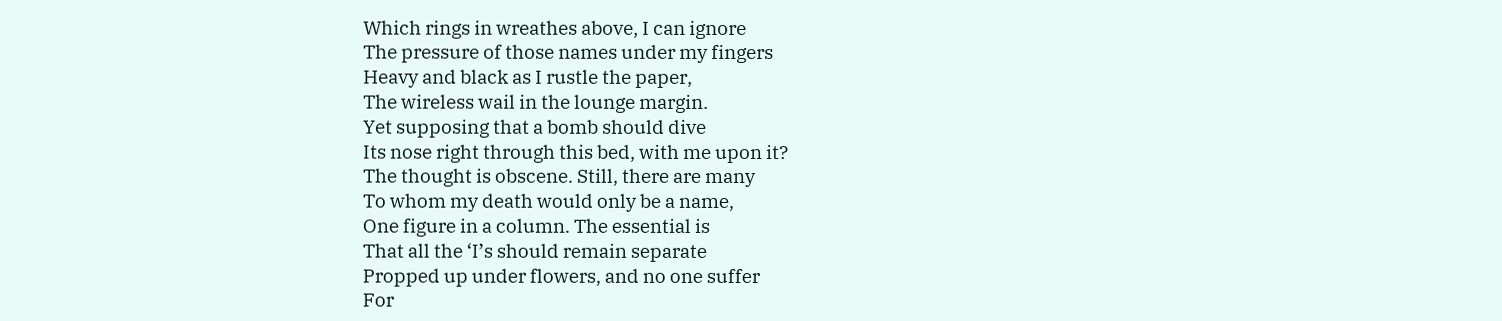Which rings in wreathes above, I can ignore
The pressure of those names under my fingers
Heavy and black as I rustle the paper,
The wireless wail in the lounge margin.
Yet supposing that a bomb should dive
Its nose right through this bed, with me upon it?
The thought is obscene. Still, there are many
To whom my death would only be a name,
One figure in a column. The essential is
That all the ‘I’s should remain separate
Propped up under flowers, and no one suffer
For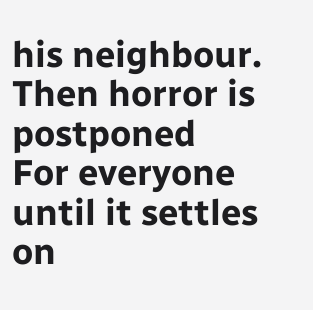his neighbour. Then horror is postponed
For everyone until it settles on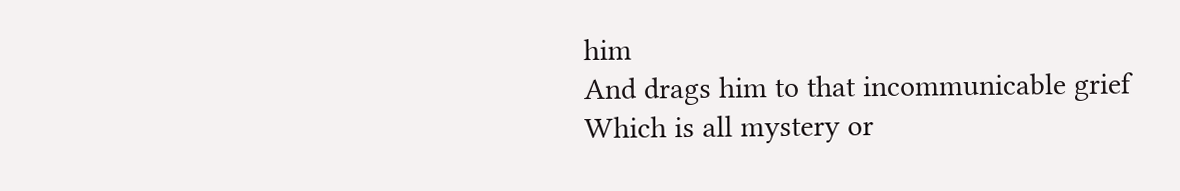him
And drags him to that incommunicable grief
Which is all mystery or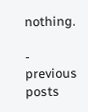nothing.

- previous posts